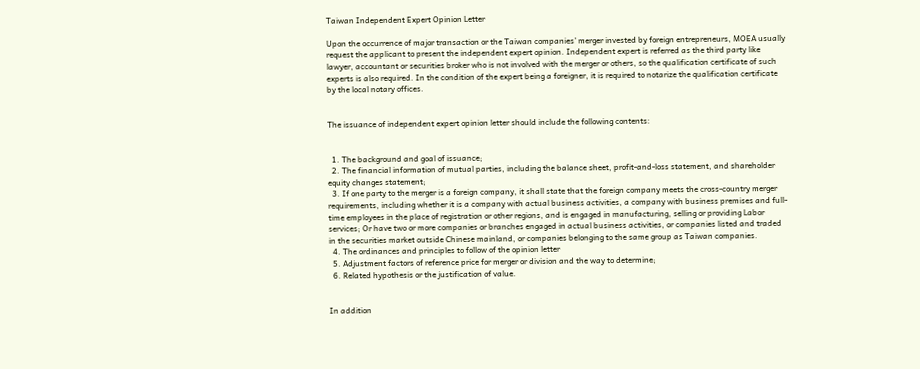Taiwan Independent Expert Opinion Letter

Upon the occurrence of major transaction or the Taiwan companies’ merger invested by foreign entrepreneurs, MOEA usually request the applicant to present the independent expert opinion. Independent expert is referred as the third party like lawyer, accountant or securities broker who is not involved with the merger or others, so the qualification certificate of such experts is also required. In the condition of the expert being a foreigner, it is required to notarize the qualification certificate by the local notary offices.


The issuance of independent expert opinion letter should include the following contents:


  1. The background and goal of issuance;
  2. The financial information of mutual parties, including the balance sheet, profit-and-loss statement, and shareholder equity changes statement;
  3. If one party to the merger is a foreign company, it shall state that the foreign company meets the cross-country merger requirements, including whether it is a company with actual business activities, a company with business premises and full-time employees in the place of registration or other regions, and is engaged in manufacturing, selling or providing Labor services; Or have two or more companies or branches engaged in actual business activities, or companies listed and traded in the securities market outside Chinese mainland, or companies belonging to the same group as Taiwan companies.
  4. The ordinances and principles to follow of the opinion letter
  5. Adjustment factors of reference price for merger or division and the way to determine;
  6. Related hypothesis or the justification of value.


In addition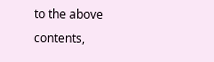to the above contents,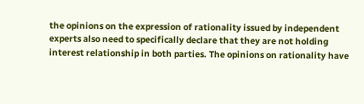the opinions on the expression of rationality issued by independent experts also need to specifically declare that they are not holding interest relationship in both parties. The opinions on rationality have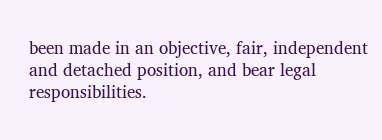been made in an objective, fair, independent and detached position, and bear legal responsibilities.